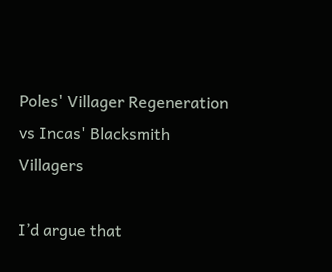Poles' Villager Regeneration vs Incas' Blacksmith Villagers

I’d argue that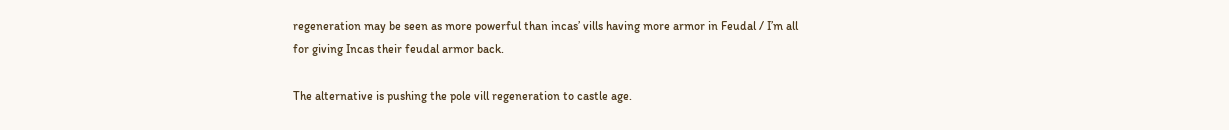regeneration may be seen as more powerful than incas’ vills having more armor in Feudal / I’m all for giving Incas their feudal armor back.

The alternative is pushing the pole vill regeneration to castle age.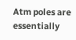Atm poles are essentially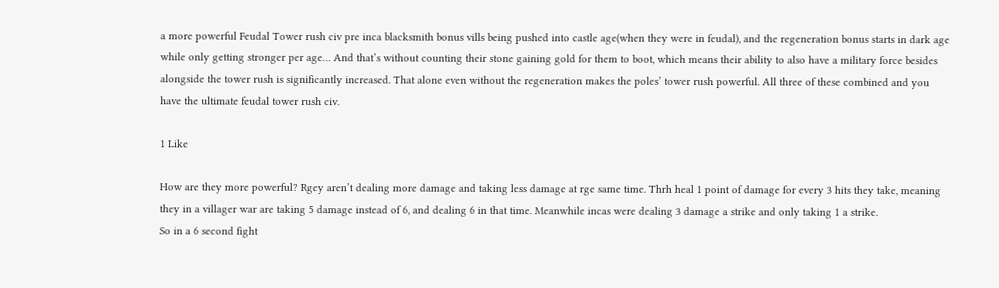a more powerful Feudal Tower rush civ pre inca blacksmith bonus vills being pushed into castle age(when they were in feudal), and the regeneration bonus starts in dark age while only getting stronger per age… And that’s without counting their stone gaining gold for them to boot, which means their ability to also have a military force besides alongside the tower rush is significantly increased. That alone even without the regeneration makes the poles’ tower rush powerful. All three of these combined and you have the ultimate feudal tower rush civ.

1 Like

How are they more powerful? Rgey aren’t dealing more damage and taking less damage at rge same time. Thrh heal 1 point of damage for every 3 hits they take, meaning they in a villager war are taking 5 damage instead of 6, and dealing 6 in that time. Meanwhile incas were dealing 3 damage a strike and only taking 1 a strike.
So in a 6 second fight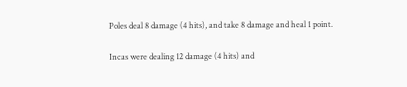Poles deal 8 damage (4 hits), and take 8 damage and heal 1 point.

Incas were dealing 12 damage (4 hits) and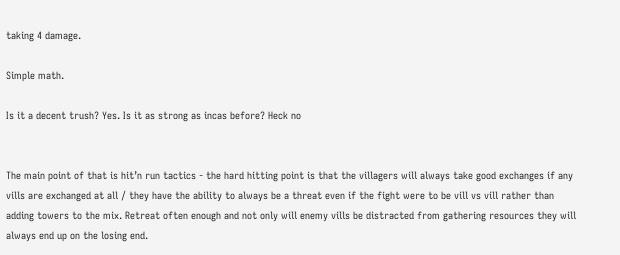taking 4 damage.

Simple math.

Is it a decent trush? Yes. Is it as strong as incas before? Heck no


The main point of that is hit’n run tactics - the hard hitting point is that the villagers will always take good exchanges if any vills are exchanged at all / they have the ability to always be a threat even if the fight were to be vill vs vill rather than adding towers to the mix. Retreat often enough and not only will enemy vills be distracted from gathering resources they will always end up on the losing end.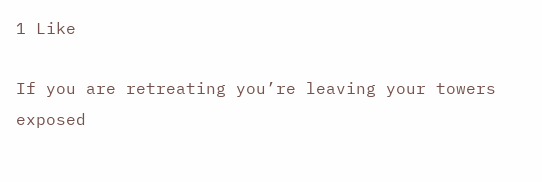1 Like

If you are retreating you’re leaving your towers exposed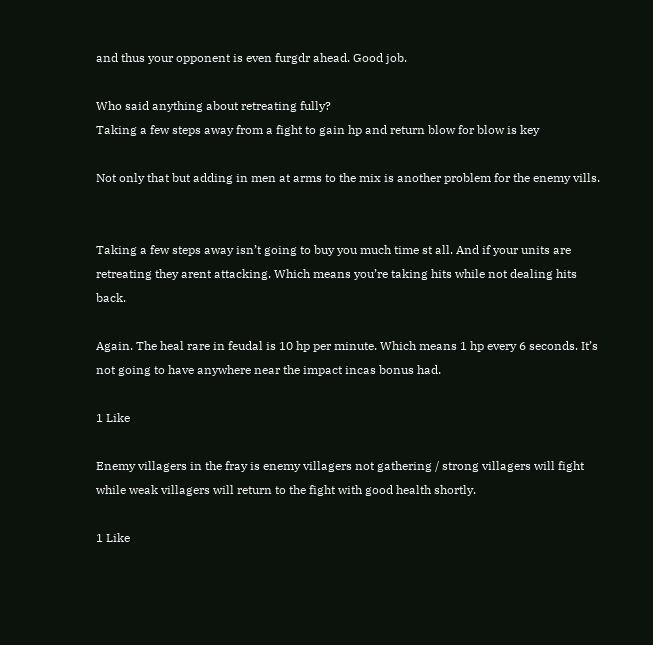and thus your opponent is even furgdr ahead. Good job.

Who said anything about retreating fully?
Taking a few steps away from a fight to gain hp and return blow for blow is key

Not only that but adding in men at arms to the mix is another problem for the enemy vills.


Taking a few steps away isn’t going to buy you much time st all. And if your units are retreating they arent attacking. Which means you’re taking hits while not dealing hits back.

Again. The heal rare in feudal is 10 hp per minute. Which means 1 hp every 6 seconds. It’s not going to have anywhere near the impact incas bonus had.

1 Like

Enemy villagers in the fray is enemy villagers not gathering / strong villagers will fight while weak villagers will return to the fight with good health shortly.

1 Like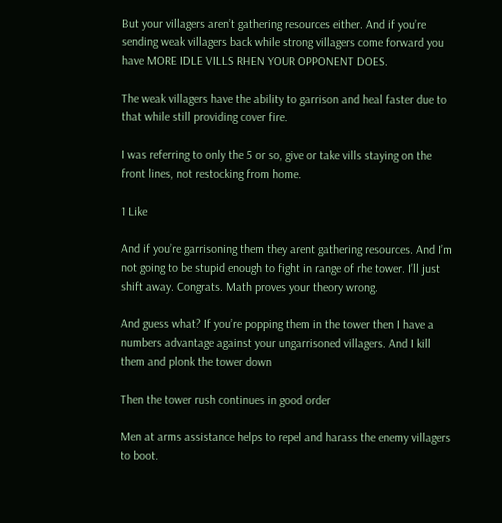But your villagers aren’t gathering resources either. And if you’re sending weak villagers back while strong villagers come forward you have MORE IDLE VILLS RHEN YOUR OPPONENT DOES.

The weak villagers have the ability to garrison and heal faster due to that while still providing cover fire.

I was referring to only the 5 or so, give or take vills staying on the front lines, not restocking from home.

1 Like

And if you’re garrisoning them they arent gathering resources. And I’m not going to be stupid enough to fight in range of rhe tower. I’ll just shift away. Congrats. Math proves your theory wrong.

And guess what? If you’re popping them in the tower then I have a numbers advantage against your ungarrisoned villagers. And I kill them and plonk the tower down

Then the tower rush continues in good order

Men at arms assistance helps to repel and harass the enemy villagers to boot.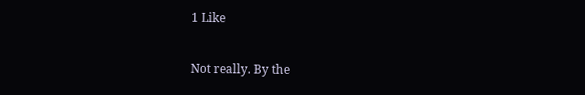1 Like

Not really. By the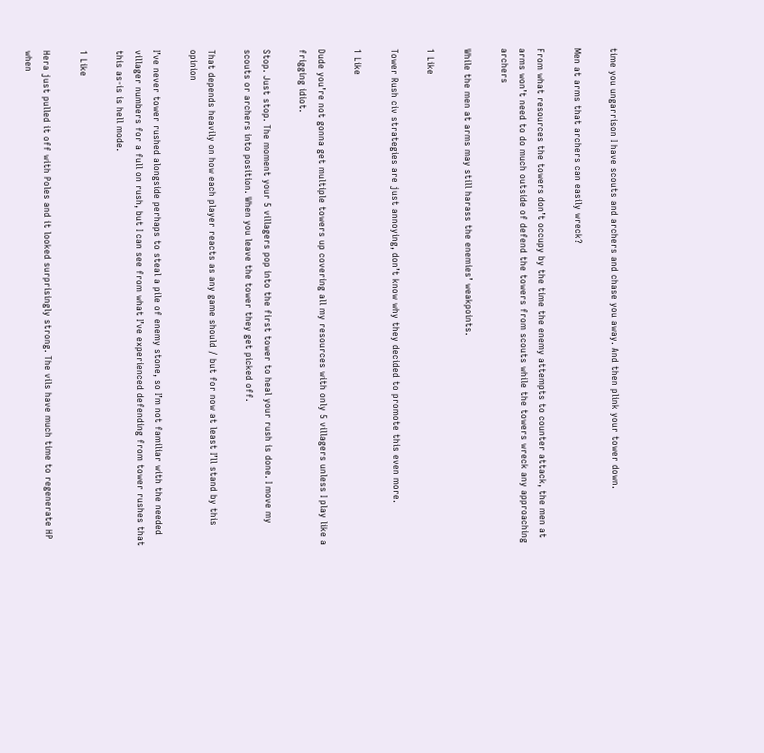time you ungarrison I have scouts and archers and chase you away. And then plink your tower down.

Men at arms that archers can easily wreck?

From what resources the towers don’t occupy by the time the enemy attempts to counter attack, the men at arms won’t need to do much outside of defend the towers from scouts while the towers wreck any approaching archers

While the men at arms may still harass the enemies’ weakpoints.

1 Like

Tower Rush civ strategies are just annoying, don’t know why they decided to promote this even more.

1 Like

Dude you’re not gonna get multiple towers up covering all my resources with only 5 villagers unless I play like a frigging idiot.

Stop. Just stop. The moment your 5 villagers pop into the first tower to heal your rush is done. I move my scouts or archers into position. When you leave the tower they get picked off.

That depends heavily on how each player reacts as any game should / but for now at least I’ll stand by this opinion

I’ve never tower rushed alongside perhaps to steal a pile of enemy stone, so I’m not familiar with the needed villager numbers for a full on rush, but I can see from what I’ve experienced defending from tower rushes that this as-is is hell mode.

1 Like

Hera just pulled it off with Poles and it looked surprisingly strong. The vils have much time to regenerate HP when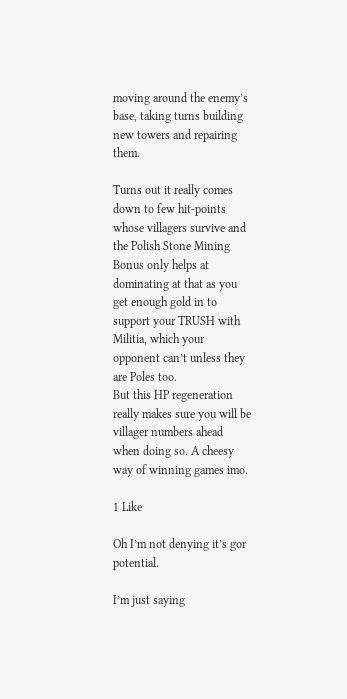moving around the enemy’s base, taking turns building new towers and repairing them.

Turns out it really comes down to few hit-points whose villagers survive and the Polish Stone Mining Bonus only helps at dominating at that as you get enough gold in to support your TRUSH with Militia, which your opponent can’t unless they are Poles too.
But this HP regeneration really makes sure you will be villager numbers ahead when doing so. A cheesy way of winning games imo.

1 Like

Oh I’m not denying it’s gor potential.

I’m just saying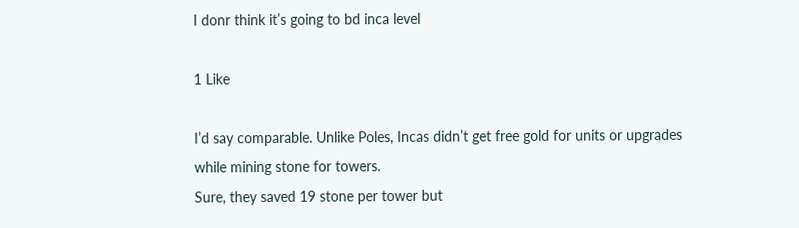I donr think it’s going to bd inca level

1 Like

I’d say comparable. Unlike Poles, Incas didn’t get free gold for units or upgrades while mining stone for towers.
Sure, they saved 19 stone per tower but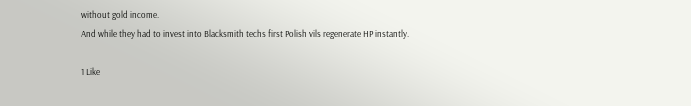without gold income.
And while they had to invest into Blacksmith techs first Polish vils regenerate HP instantly.

1 Like